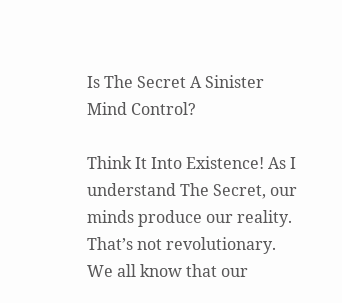Is The Secret A Sinister Mind Control?

Think It Into Existence! As I understand The Secret, our minds produce our reality. That’s not revolutionary. We all know that our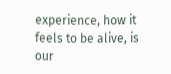experience, how it feels to be alive, is our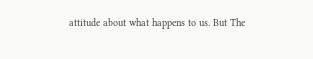attitude about what happens to us. But The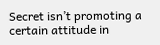Secret isn’t promoting a certain attitude in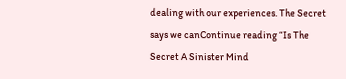dealing with our experiences. The Secret says we canContinue reading “Is The Secret A Sinister Mind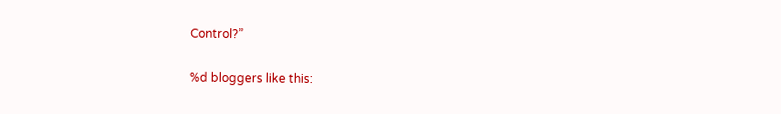Control?”

%d bloggers like this: